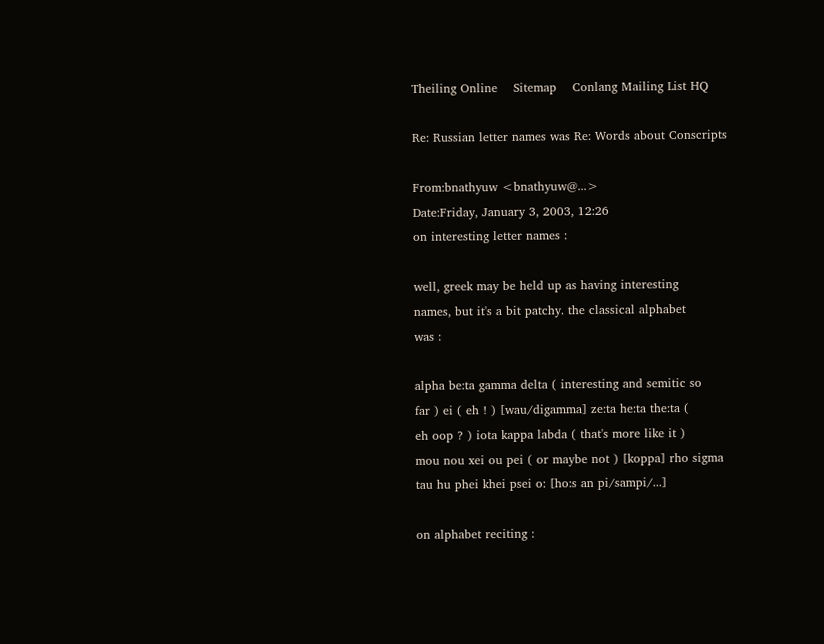Theiling Online    Sitemap    Conlang Mailing List HQ

Re: Russian letter names was Re: Words about Conscripts

From:bnathyuw <bnathyuw@...>
Date:Friday, January 3, 2003, 12:26
on interesting letter names :

well, greek may be held up as having interesting
names, but it's a bit patchy. the classical alphabet
was :

alpha be:ta gamma delta ( interesting and semitic so
far ) ei ( eh ! ) [wau/digamma] ze:ta he:ta the:ta (
eh oop ? ) iota kappa labda ( that's more like it )
mou nou xei ou pei ( or maybe not ) [koppa] rho sigma
tau hu phei khei psei o: [ho:s an pi/sampi/...]

on alphabet reciting :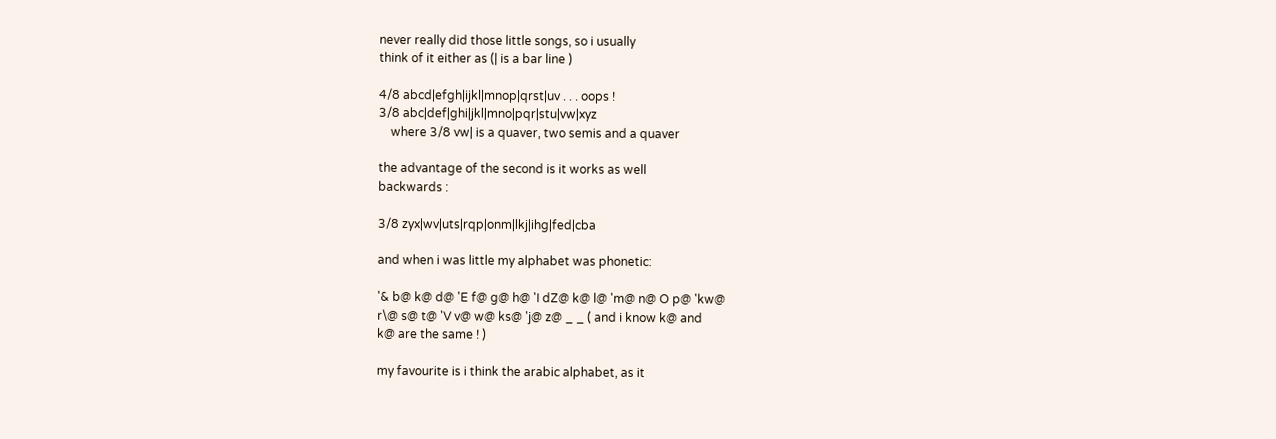never really did those little songs, so i usually
think of it either as (| is a bar line )

4/8 abcd|efgh|ijkl|mnop|qrst|uv . . . oops !
3/8 abc|def|ghi|jkl|mno|pqr|stu|vw|xyz
    where 3/8 vw| is a quaver, two semis and a quaver

the advantage of the second is it works as well
backwards :

3/8 zyx|wv|uts|rqp|onm|lkj|ihg|fed|cba

and when i was little my alphabet was phonetic:

'& b@ k@ d@ 'E f@ g@ h@ 'I dZ@ k@ l@ 'm@ n@ O p@ 'kw@
r\@ s@ t@ 'V v@ w@ ks@ 'j@ z@ _ _ ( and i know k@ and
k@ are the same ! )

my favourite is i think the arabic alphabet, as it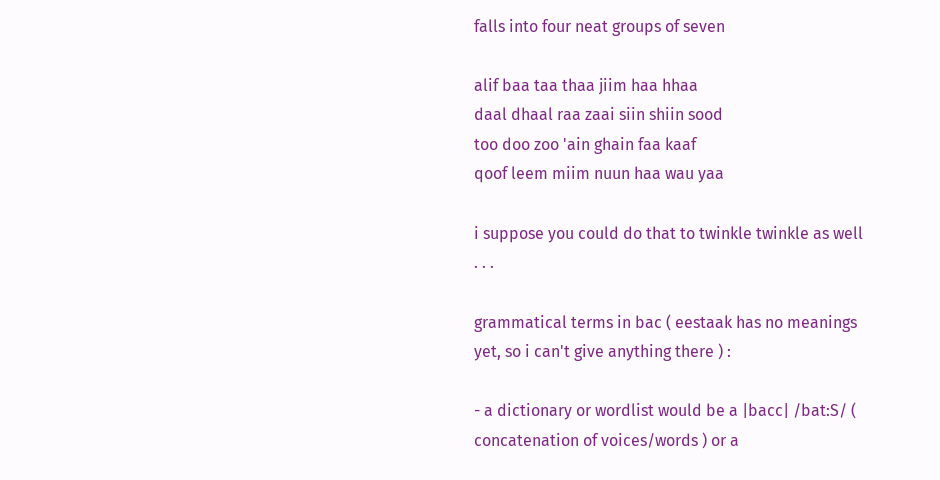falls into four neat groups of seven

alif baa taa thaa jiim haa hhaa
daal dhaal raa zaai siin shiin sood
too doo zoo 'ain ghain faa kaaf
qoof leem miim nuun haa wau yaa

i suppose you could do that to twinkle twinkle as well
. . .

grammatical terms in bac ( eestaak has no meanings
yet, so i can't give anything there ) :

- a dictionary or wordlist would be a |bacc| /bat:S/ (
concatenation of voices/words ) or a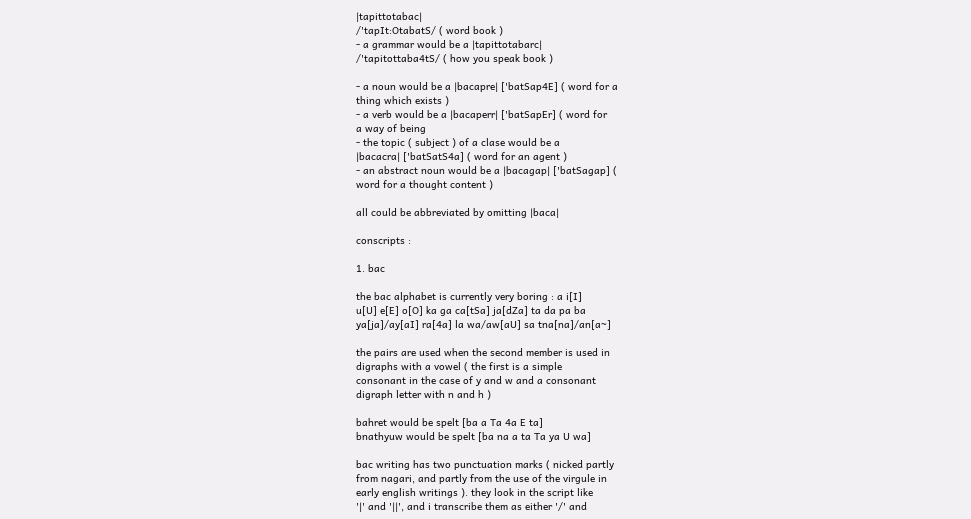|tapittotabac|
/'tapIt:OtabatS/ ( word book )
- a grammar would be a |tapittotabarc|
/'tapitottaba4tS/ ( how you speak book )

- a noun would be a |bacapre| ['batSap4E] ( word for a
thing which exists )
- a verb would be a |bacaperr| ['batSapEr] ( word for
a way of being
- the topic ( subject ) of a clase would be a
|bacacra| ['batSatS4a] ( word for an agent )
- an abstract noun would be a |bacagap| ['batSagap] (
word for a thought content )

all could be abbreviated by omitting |baca|

conscripts :

1. bac

the bac alphabet is currently very boring : a i[I]
u[U] e[E] o[O] ka ga ca[tSa] ja[dZa] ta da pa ba
ya[ja]/ay[aI] ra[4a] la wa/aw[aU] sa tna[na]/an[a~]

the pairs are used when the second member is used in
digraphs with a vowel ( the first is a simple
consonant in the case of y and w and a consonant
digraph letter with n and h )

bahret would be spelt [ba a Ta 4a E ta]
bnathyuw would be spelt [ba na a ta Ta ya U wa]

bac writing has two punctuation marks ( nicked partly
from nagari, and partly from the use of the virgule in
early english writings ). they look in the script like
'|' and '||', and i transcribe them as either '/' and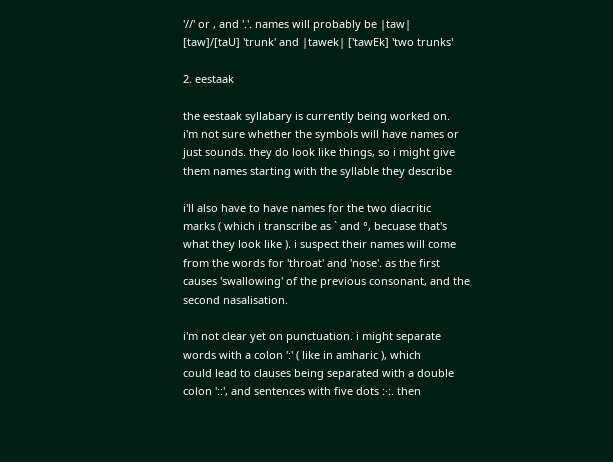'//' or , and '.'. names will probably be |taw|
[taw]/[taU] 'trunk' and |tawek| ['tawEk] 'two trunks'

2. eestaak

the eestaak syllabary is currently being worked on.
i'm not sure whether the symbols will have names or
just sounds. they do look like things, so i might give
them names starting with the syllable they describe

i'll also have to have names for the two diacritic
marks ( which i transcribe as ` and °, becuase that's
what they look like ). i suspect their names will come
from the words for 'throat' and 'nose'. as the first
causes 'swallowing' of the previous consonant, and the
second nasalisation.

i'm not clear yet on punctuation. i might separate
words with a colon ':' ( like in amharic ), which
could lead to clauses being separated with a double
colon '::', and sentences with five dots :·:. then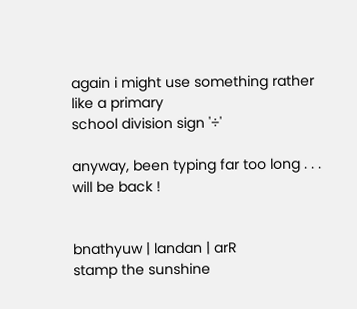again i might use something rather like a primary
school division sign '÷'

anyway, been typing far too long . . . will be back !


bnathyuw | landan | arR
stamp the sunshine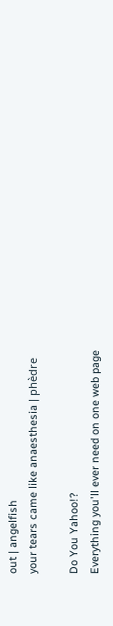out | angelfish
your tears came like anaesthesia | phèdre

Do You Yahoo!?
Everything you'll ever need on one web page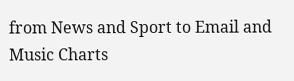from News and Sport to Email and Music Charts